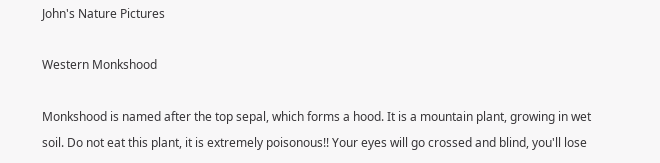John's Nature Pictures

Western Monkshood

Monkshood is named after the top sepal, which forms a hood. It is a mountain plant, growing in wet soil. Do not eat this plant, it is extremely poisonous!! Your eyes will go crossed and blind, you'll lose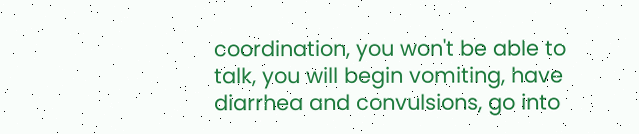coordination, you won't be able to talk, you will begin vomiting, have diarrhea and convulsions, go into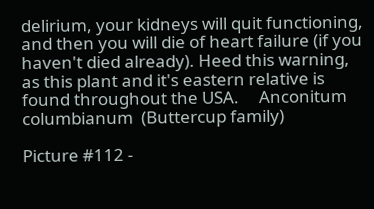delirium, your kidneys will quit functioning, and then you will die of heart failure (if you haven't died already). Heed this warning, as this plant and it's eastern relative is found throughout the USA.     Anconitum columbianum  (Buttercup family)

Picture #112 -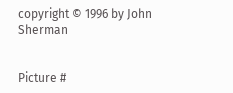copyright © 1996 by John Sherman


Picture #